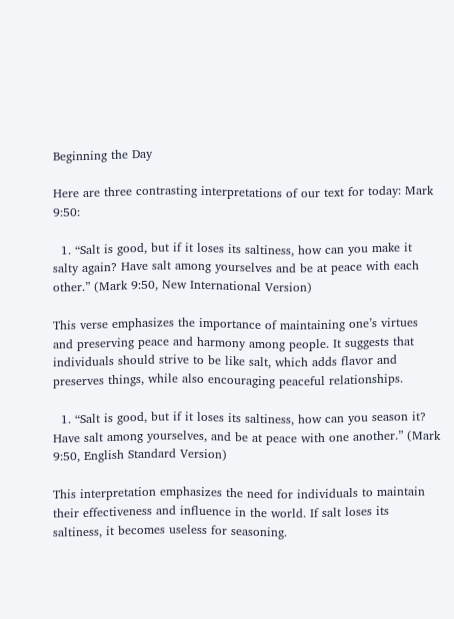Beginning the Day

Here are three contrasting interpretations of our text for today: Mark 9:50:

  1. “Salt is good, but if it loses its saltiness, how can you make it salty again? Have salt among yourselves and be at peace with each other.” (Mark 9:50, New International Version)

This verse emphasizes the importance of maintaining one’s virtues and preserving peace and harmony among people. It suggests that individuals should strive to be like salt, which adds flavor and preserves things, while also encouraging peaceful relationships.

  1. “Salt is good, but if it loses its saltiness, how can you season it? Have salt among yourselves, and be at peace with one another.” (Mark 9:50, English Standard Version)

This interpretation emphasizes the need for individuals to maintain their effectiveness and influence in the world. If salt loses its saltiness, it becomes useless for seasoning.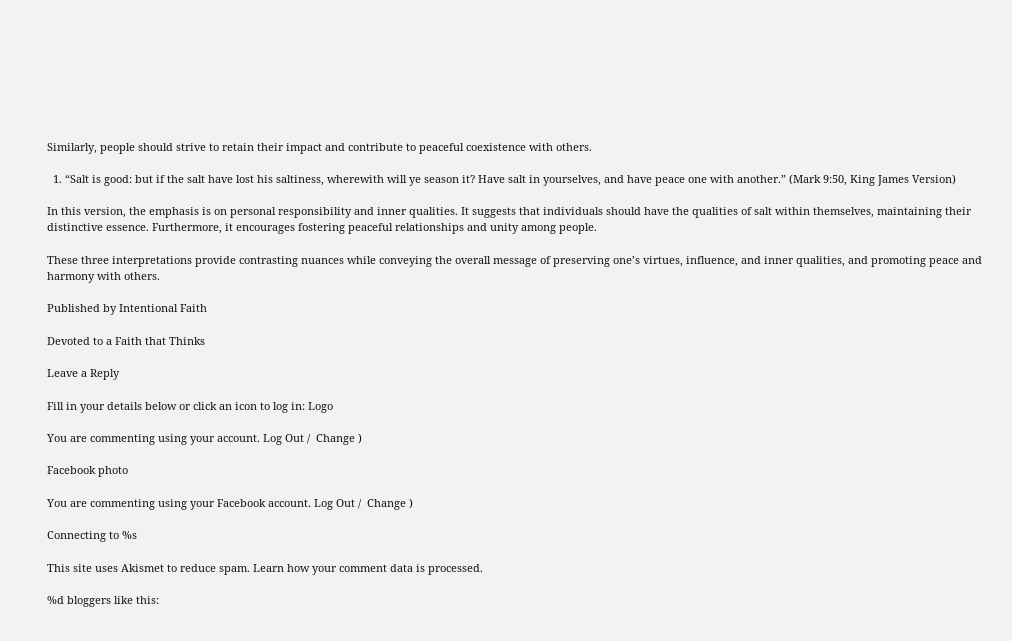Similarly, people should strive to retain their impact and contribute to peaceful coexistence with others.

  1. “Salt is good: but if the salt have lost his saltiness, wherewith will ye season it? Have salt in yourselves, and have peace one with another.” (Mark 9:50, King James Version)

In this version, the emphasis is on personal responsibility and inner qualities. It suggests that individuals should have the qualities of salt within themselves, maintaining their distinctive essence. Furthermore, it encourages fostering peaceful relationships and unity among people.

These three interpretations provide contrasting nuances while conveying the overall message of preserving one’s virtues, influence, and inner qualities, and promoting peace and harmony with others.

Published by Intentional Faith

Devoted to a Faith that Thinks

Leave a Reply

Fill in your details below or click an icon to log in: Logo

You are commenting using your account. Log Out /  Change )

Facebook photo

You are commenting using your Facebook account. Log Out /  Change )

Connecting to %s

This site uses Akismet to reduce spam. Learn how your comment data is processed.

%d bloggers like this: